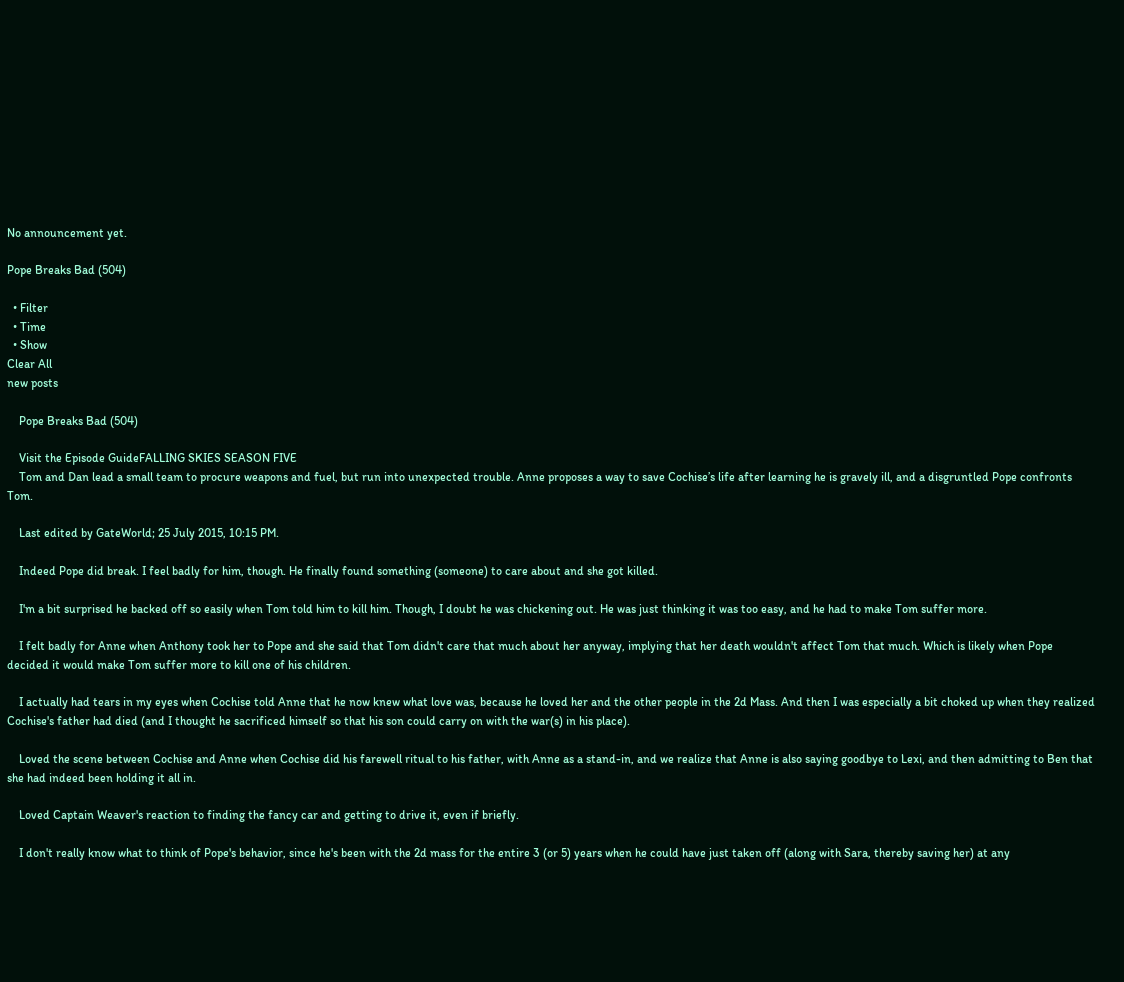No announcement yet.

Pope Breaks Bad (504)

  • Filter
  • Time
  • Show
Clear All
new posts

    Pope Breaks Bad (504)

    Visit the Episode GuideFALLING SKIES SEASON FIVE
    Tom and Dan lead a small team to procure weapons and fuel, but run into unexpected trouble. Anne proposes a way to save Cochise’s life after learning he is gravely ill, and a disgruntled Pope confronts Tom.

    Last edited by GateWorld; 25 July 2015, 10:15 PM.

    Indeed Pope did break. I feel badly for him, though. He finally found something (someone) to care about and she got killed.

    I'm a bit surprised he backed off so easily when Tom told him to kill him. Though, I doubt he was chickening out. He was just thinking it was too easy, and he had to make Tom suffer more.

    I felt badly for Anne when Anthony took her to Pope and she said that Tom didn't care that much about her anyway, implying that her death wouldn't affect Tom that much. Which is likely when Pope decided it would make Tom suffer more to kill one of his children.

    I actually had tears in my eyes when Cochise told Anne that he now knew what love was, because he loved her and the other people in the 2d Mass. And then I was especially a bit choked up when they realized Cochise's father had died (and I thought he sacrificed himself so that his son could carry on with the war(s) in his place).

    Loved the scene between Cochise and Anne when Cochise did his farewell ritual to his father, with Anne as a stand-in, and we realize that Anne is also saying goodbye to Lexi, and then admitting to Ben that she had indeed been holding it all in.

    Loved Captain Weaver's reaction to finding the fancy car and getting to drive it, even if briefly.

    I don't really know what to think of Pope's behavior, since he's been with the 2d mass for the entire 3 (or 5) years when he could have just taken off (along with Sara, thereby saving her) at any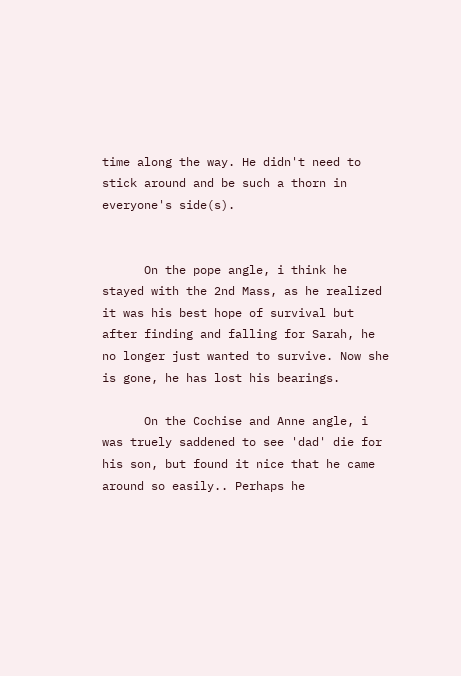time along the way. He didn't need to stick around and be such a thorn in everyone's side(s).


      On the pope angle, i think he stayed with the 2nd Mass, as he realized it was his best hope of survival but after finding and falling for Sarah, he no longer just wanted to survive. Now she is gone, he has lost his bearings.

      On the Cochise and Anne angle, i was truely saddened to see 'dad' die for his son, but found it nice that he came around so easily.. Perhaps he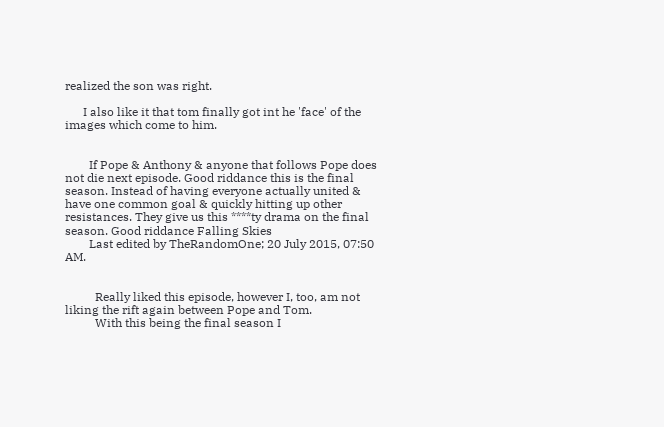realized the son was right.

      I also like it that tom finally got int he 'face' of the images which come to him.


        If Pope & Anthony & anyone that follows Pope does not die next episode. Good riddance this is the final season. Instead of having everyone actually united & have one common goal & quickly hitting up other resistances. They give us this ****ty drama on the final season. Good riddance Falling Skies
        Last edited by TheRandomOne; 20 July 2015, 07:50 AM.


          Really liked this episode, however I, too, am not liking the rift again between Pope and Tom.
          With this being the final season I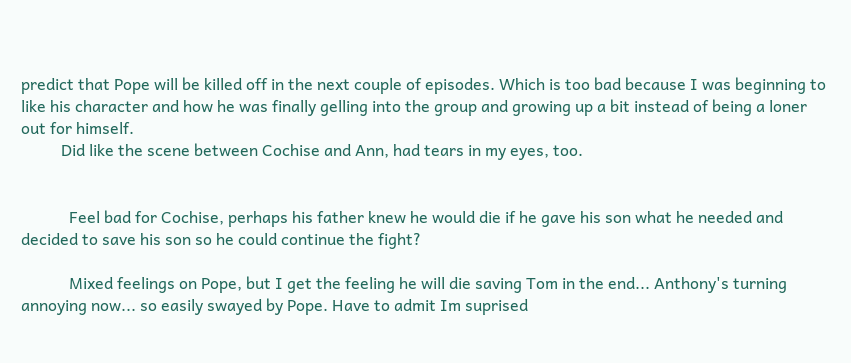predict that Pope will be killed off in the next couple of episodes. Which is too bad because I was beginning to like his character and how he was finally gelling into the group and growing up a bit instead of being a loner out for himself.
          Did like the scene between Cochise and Ann, had tears in my eyes, too.


            Feel bad for Cochise, perhaps his father knew he would die if he gave his son what he needed and decided to save his son so he could continue the fight?

            Mixed feelings on Pope, but I get the feeling he will die saving Tom in the end... Anthony's turning annoying now... so easily swayed by Pope. Have to admit Im suprised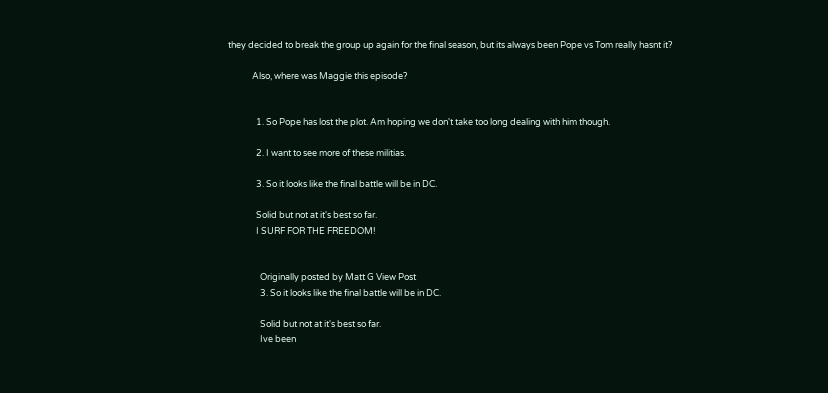they decided to break the group up again for the final season, but its always been Pope vs Tom really hasnt it?

            Also, where was Maggie this episode?


              1. So Pope has lost the plot. Am hoping we don't take too long dealing with him though.

              2. I want to see more of these militias.

              3. So it looks like the final battle will be in DC.

              Solid but not at it's best so far.
              I SURF FOR THE FREEDOM!


                Originally posted by Matt G View Post
                3. So it looks like the final battle will be in DC.

                Solid but not at it's best so far.
                Ive been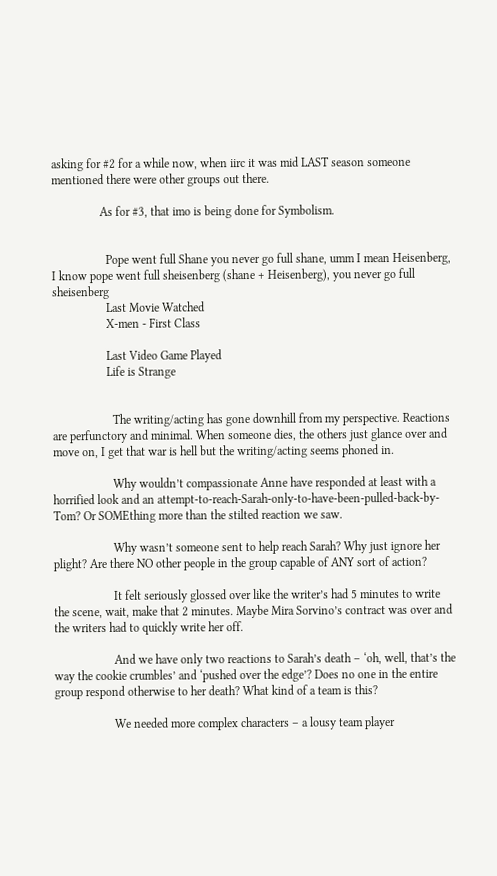asking for #2 for a while now, when iirc it was mid LAST season someone mentioned there were other groups out there.

                As for #3, that imo is being done for Symbolism.


                  Pope went full Shane you never go full shane, umm I mean Heisenberg, I know pope went full sheisenberg (shane + Heisenberg), you never go full sheisenberg
                  Last Movie Watched
                  X-men - First Class

                  Last Video Game Played
                  Life is Strange


                    The writing/acting has gone downhill from my perspective. Reactions are perfunctory and minimal. When someone dies, the others just glance over and move on, I get that war is hell but the writing/acting seems phoned in.

                    Why wouldn’t compassionate Anne have responded at least with a horrified look and an attempt-to-reach-Sarah-only-to-have-been-pulled-back-by-Tom? Or SOMEthing more than the stilted reaction we saw.

                    Why wasn’t someone sent to help reach Sarah? Why just ignore her plight? Are there NO other people in the group capable of ANY sort of action?

                    It felt seriously glossed over like the writer’s had 5 minutes to write the scene, wait, make that 2 minutes. Maybe Mira Sorvino’s contract was over and the writers had to quickly write her off.

                    And we have only two reactions to Sarah’s death – ‘oh, well, that’s the way the cookie crumbles’ and ‘pushed over the edge’? Does no one in the entire group respond otherwise to her death? What kind of a team is this?

                    We needed more complex characters – a lousy team player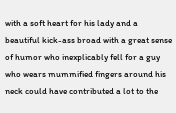with a soft heart for his lady and a beautiful kick-ass broad with a great sense of humor who inexplicably fell for a guy who wears mummified fingers around his neck could have contributed a lot to the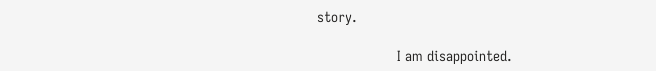story.

                    I am disappointed.